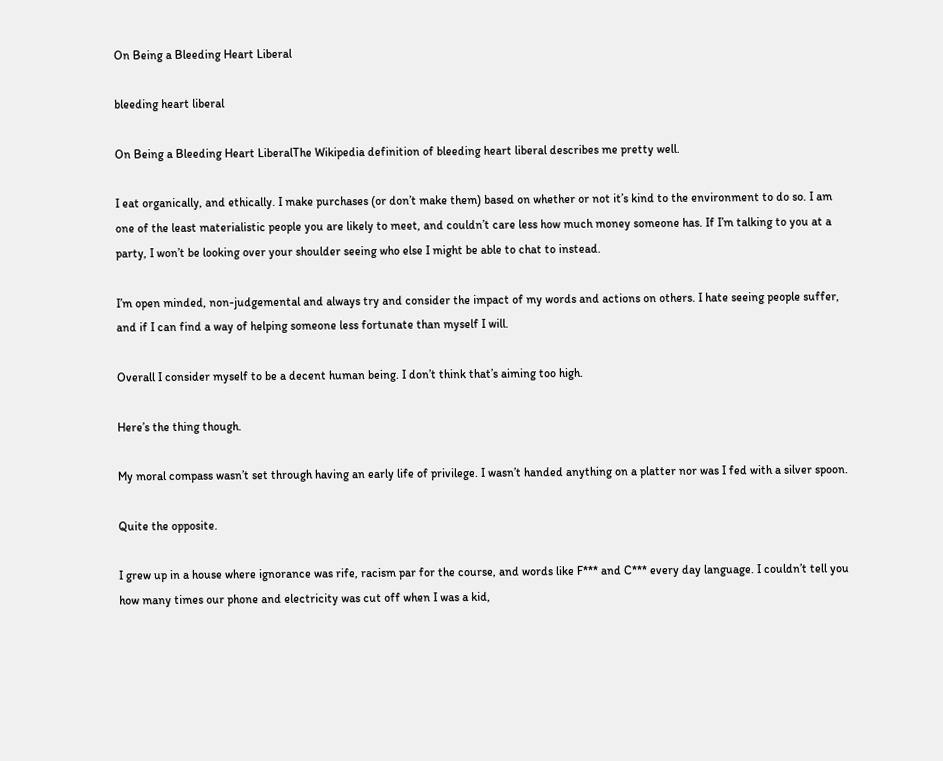On Being a Bleeding Heart Liberal

bleeding heart liberal

On Being a Bleeding Heart LiberalThe Wikipedia definition of bleeding heart liberal describes me pretty well.

I eat organically, and ethically. I make purchases (or don’t make them) based on whether or not it’s kind to the environment to do so. I am one of the least materialistic people you are likely to meet, and couldn’t care less how much money someone has. If I’m talking to you at a party, I won’t be looking over your shoulder seeing who else I might be able to chat to instead.

I’m open minded, non-judgemental and always try and consider the impact of my words and actions on others. I hate seeing people suffer, and if I can find a way of helping someone less fortunate than myself I will.

Overall I consider myself to be a decent human being. I don’t think that’s aiming too high.

Here’s the thing though.

My moral compass wasn’t set through having an early life of privilege. I wasn’t handed anything on a platter nor was I fed with a silver spoon.

Quite the opposite.

I grew up in a house where ignorance was rife, racism par for the course, and words like F*** and C*** every day language. I couldn’t tell you how many times our phone and electricity was cut off when I was a kid,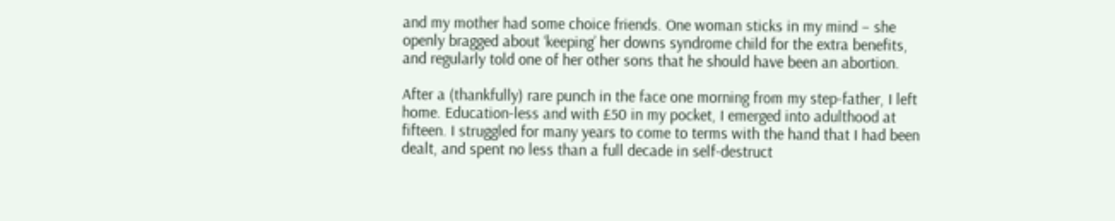and my mother had some choice friends. One woman sticks in my mind – she openly bragged about ‘keeping’ her downs syndrome child for the extra benefits, and regularly told one of her other sons that he should have been an abortion.

After a (thankfully) rare punch in the face one morning from my step-father, I left home. Education-less and with £50 in my pocket, I emerged into adulthood at fifteen. I struggled for many years to come to terms with the hand that I had been dealt, and spent no less than a full decade in self-destruct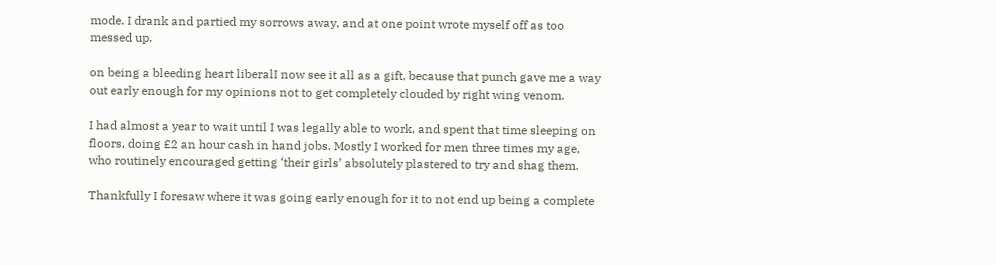mode. I drank and partied my sorrows away, and at one point wrote myself off as too messed up.

on being a bleeding heart liberalI now see it all as a gift, because that punch gave me a way out early enough for my opinions not to get completely clouded by right wing venom.

I had almost a year to wait until I was legally able to work, and spent that time sleeping on floors, doing £2 an hour cash in hand jobs. Mostly I worked for men three times my age, who routinely encouraged getting ‘their girls’ absolutely plastered to try and shag them.

Thankfully I foresaw where it was going early enough for it to not end up being a complete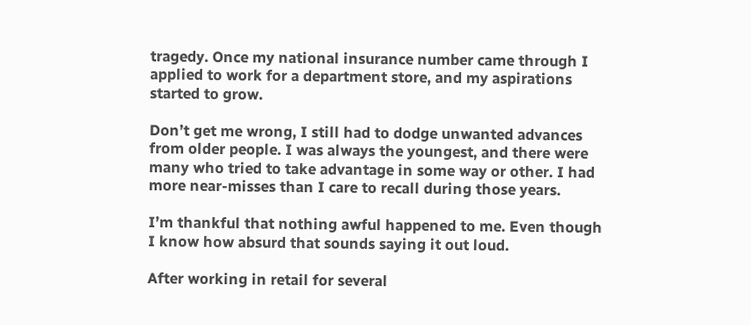tragedy. Once my national insurance number came through I applied to work for a department store, and my aspirations started to grow.

Don’t get me wrong, I still had to dodge unwanted advances from older people. I was always the youngest, and there were many who tried to take advantage in some way or other. I had more near-misses than I care to recall during those years.

I’m thankful that nothing awful happened to me. Even though I know how absurd that sounds saying it out loud.

After working in retail for several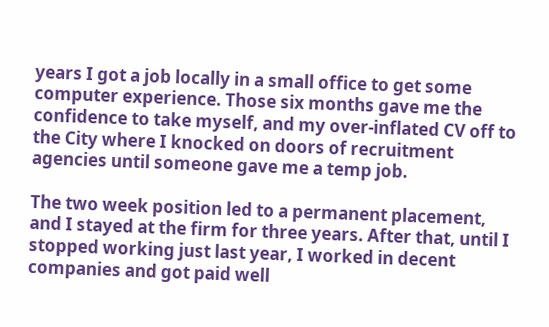years I got a job locally in a small office to get some computer experience. Those six months gave me the confidence to take myself, and my over-inflated CV off to the City where I knocked on doors of recruitment agencies until someone gave me a temp job.

The two week position led to a permanent placement, and I stayed at the firm for three years. After that, until I stopped working just last year, I worked in decent companies and got paid well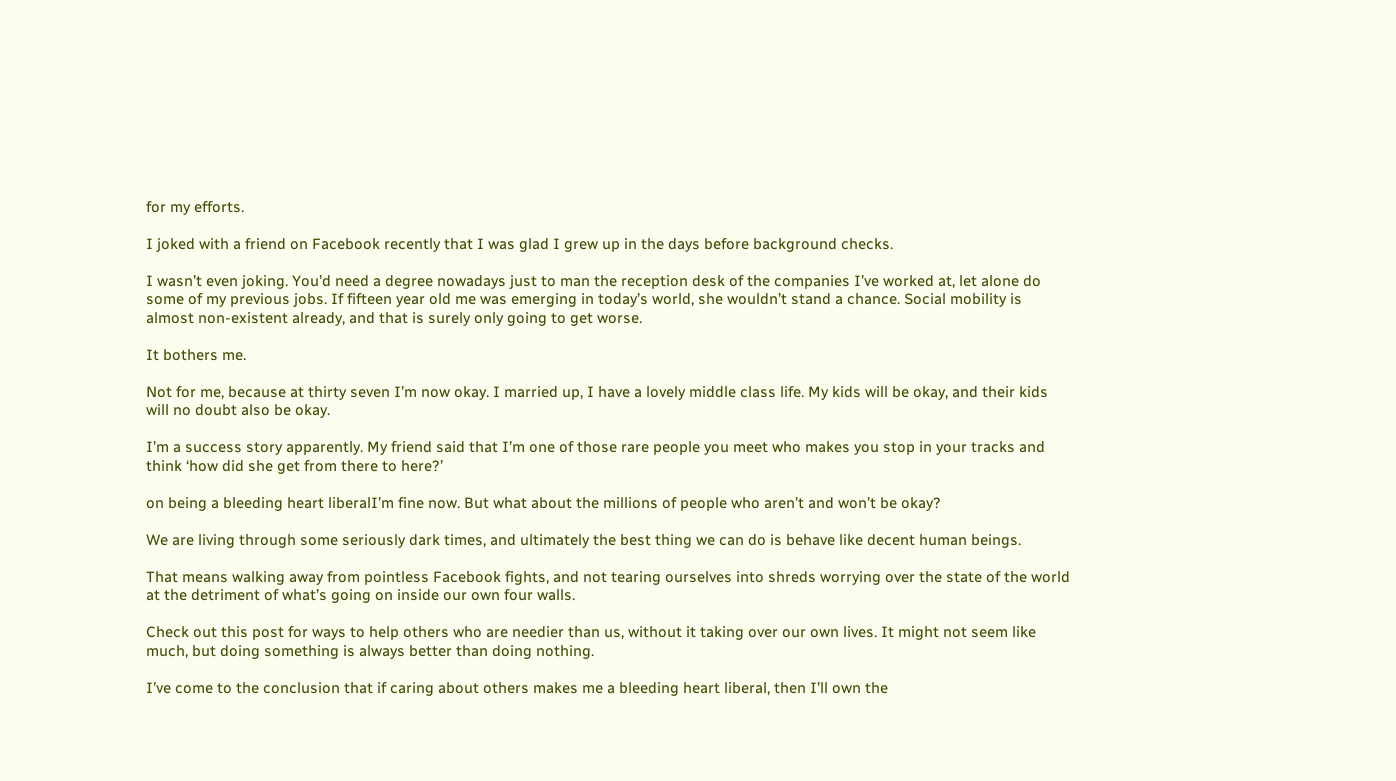for my efforts.

I joked with a friend on Facebook recently that I was glad I grew up in the days before background checks.

I wasn’t even joking. You’d need a degree nowadays just to man the reception desk of the companies I’ve worked at, let alone do some of my previous jobs. If fifteen year old me was emerging in today’s world, she wouldn’t stand a chance. Social mobility is almost non-existent already, and that is surely only going to get worse.

It bothers me.

Not for me, because at thirty seven I’m now okay. I married up, I have a lovely middle class life. My kids will be okay, and their kids will no doubt also be okay.

I’m a success story apparently. My friend said that I’m one of those rare people you meet who makes you stop in your tracks and think ‘how did she get from there to here?’

on being a bleeding heart liberalI’m fine now. But what about the millions of people who aren’t and won’t be okay?

We are living through some seriously dark times, and ultimately the best thing we can do is behave like decent human beings.

That means walking away from pointless Facebook fights, and not tearing ourselves into shreds worrying over the state of the world at the detriment of what’s going on inside our own four walls.

Check out this post for ways to help others who are needier than us, without it taking over our own lives. It might not seem like much, but doing something is always better than doing nothing.

I’ve come to the conclusion that if caring about others makes me a bleeding heart liberal, then I’ll own the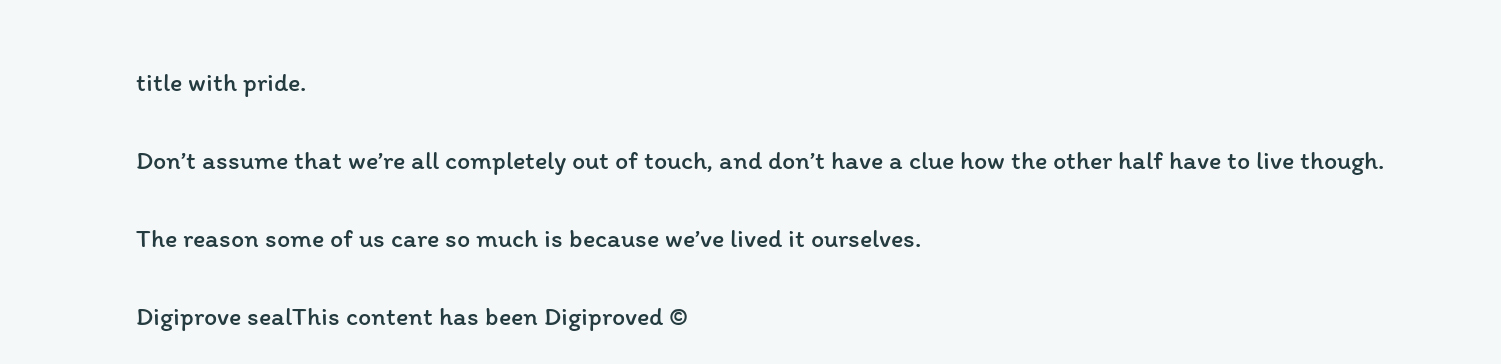title with pride.

Don’t assume that we’re all completely out of touch, and don’t have a clue how the other half have to live though.

The reason some of us care so much is because we’ve lived it ourselves.

Digiprove sealThis content has been Digiproved ©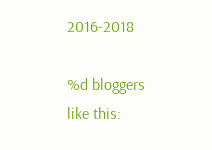2016-2018

%d bloggers like this: